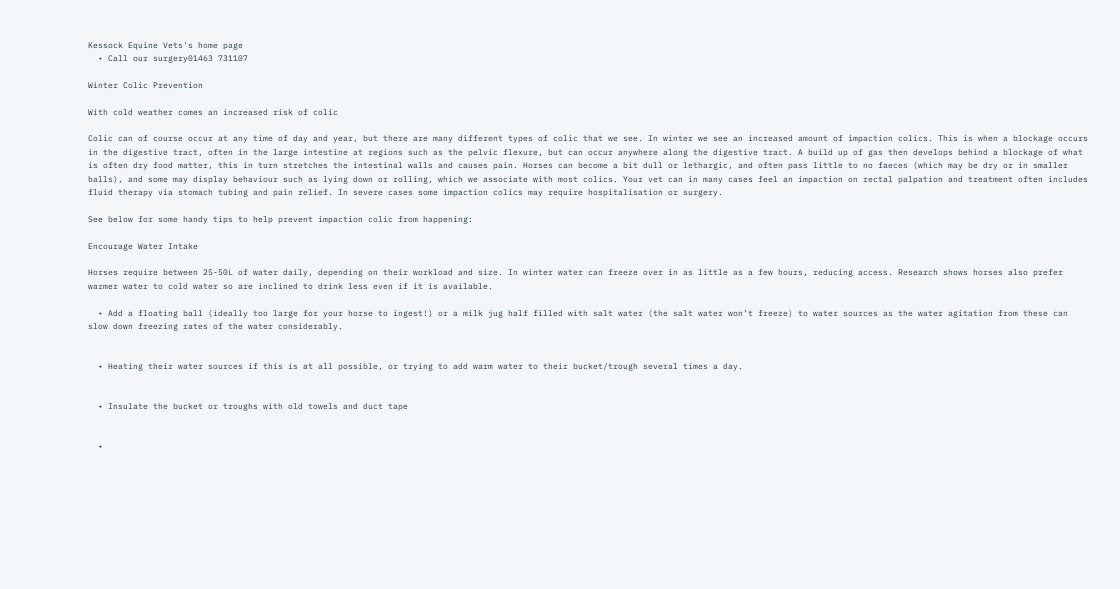Kessock Equine Vets's home page
  • Call our surgery01463 731107

Winter Colic Prevention

With cold weather comes an increased risk of colic

Colic can of course occur at any time of day and year, but there are many different types of colic that we see. In winter we see an increased amount of impaction colics. This is when a blockage occurs in the digestive tract, often in the large intestine at regions such as the pelvic flexure, but can occur anywhere along the digestive tract. A build up of gas then develops behind a blockage of what is often dry food matter, this in turn stretches the intestinal walls and causes pain. Horses can become a bit dull or lethargic, and often pass little to no faeces (which may be dry or in smaller balls), and some may display behaviour such as lying down or rolling, which we associate with most colics. Your vet can in many cases feel an impaction on rectal palpation and treatment often includes fluid therapy via stomach tubing and pain relief. In severe cases some impaction colics may require hospitalisation or surgery.

See below for some handy tips to help prevent impaction colic from happening:

Encourage Water Intake

Horses require between 25-50L of water daily, depending on their workload and size. In winter water can freeze over in as little as a few hours, reducing access. Research shows horses also prefer warmer water to cold water so are inclined to drink less even if it is available.

  • Add a floating ball (ideally too large for your horse to ingest!) or a milk jug half filled with salt water (the salt water won’t freeze) to water sources as the water agitation from these can slow down freezing rates of the water considerably.


  • Heating their water sources if this is at all possible, or trying to add warm water to their bucket/trough several times a day.


  • Insulate the bucket or troughs with old towels and duct tape


  •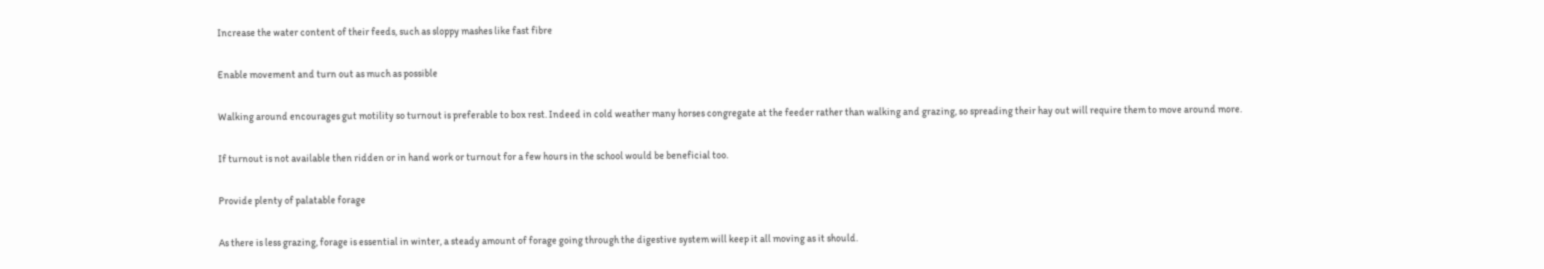Increase the water content of their feeds, such as sloppy mashes like fast fibre

Enable movement and turn out as much as possible

Walking around encourages gut motility so turnout is preferable to box rest. Indeed in cold weather many horses congregate at the feeder rather than walking and grazing, so spreading their hay out will require them to move around more.

If turnout is not available then ridden or in hand work or turnout for a few hours in the school would be beneficial too.

Provide plenty of palatable forage

As there is less grazing, forage is essential in winter, a steady amount of forage going through the digestive system will keep it all moving as it should.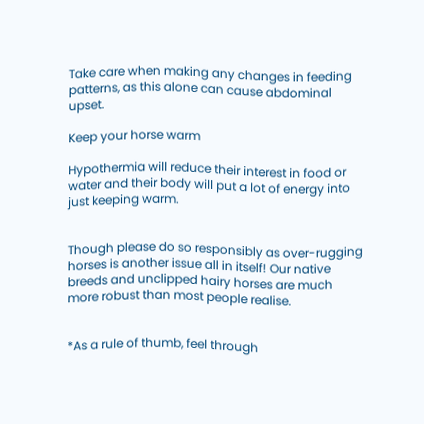Take care when making any changes in feeding patterns, as this alone can cause abdominal upset.

Keep your horse warm

Hypothermia will reduce their interest in food or water and their body will put a lot of energy into just keeping warm.


Though please do so responsibly as over-rugging horses is another issue all in itself! Our native breeds and unclipped hairy horses are much more robust than most people realise.


*As a rule of thumb, feel through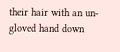their hair with an un-gloved hand down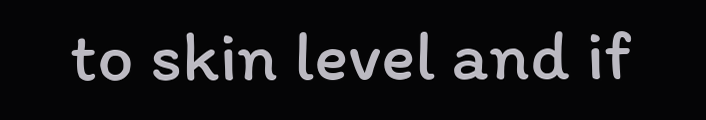to skin level and if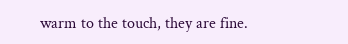warm to the touch, they are fine.